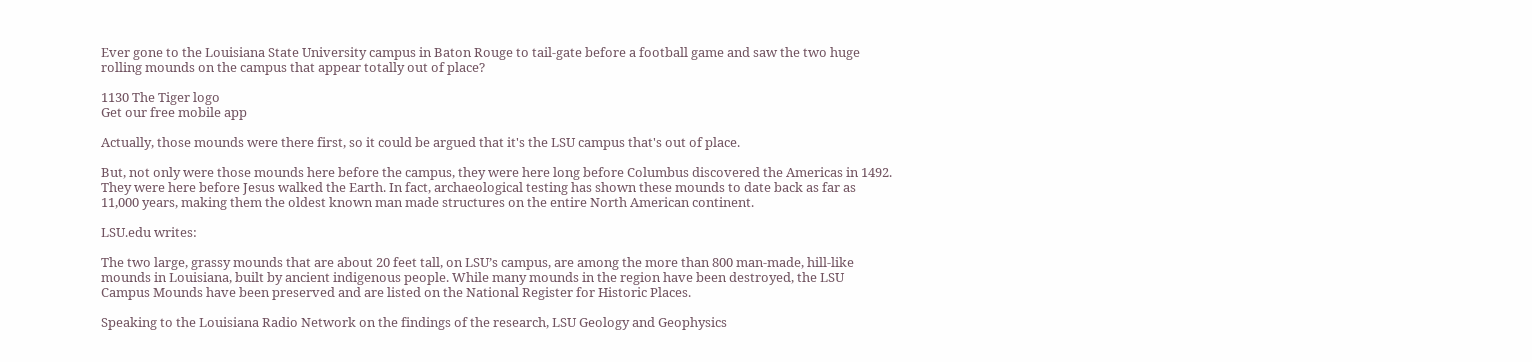Ever gone to the Louisiana State University campus in Baton Rouge to tail-gate before a football game and saw the two huge rolling mounds on the campus that appear totally out of place?

1130 The Tiger logo
Get our free mobile app

Actually, those mounds were there first, so it could be argued that it's the LSU campus that's out of place.

But, not only were those mounds here before the campus, they were here long before Columbus discovered the Americas in 1492. They were here before Jesus walked the Earth. In fact, archaeological testing has shown these mounds to date back as far as 11,000 years, making them the oldest known man made structures on the entire North American continent.

LSU.edu writes:

The two large, grassy mounds that are about 20 feet tall, on LSU’s campus, are among the more than 800 man-made, hill-like mounds in Louisiana, built by ancient indigenous people. While many mounds in the region have been destroyed, the LSU Campus Mounds have been preserved and are listed on the National Register for Historic Places.

Speaking to the Louisiana Radio Network on the findings of the research, LSU Geology and Geophysics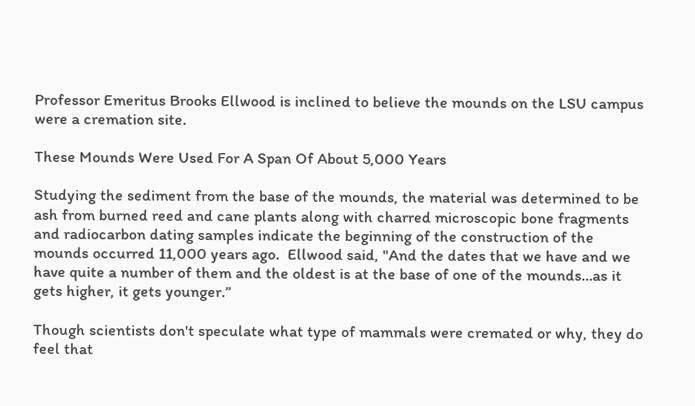Professor Emeritus Brooks Ellwood is inclined to believe the mounds on the LSU campus were a cremation site.

These Mounds Were Used For A Span Of About 5,000 Years

Studying the sediment from the base of the mounds, the material was determined to be ash from burned reed and cane plants along with charred microscopic bone fragments and radiocarbon dating samples indicate the beginning of the construction of the mounds occurred 11,000 years ago.  Ellwood said, "And the dates that we have and we have quite a number of them and the oldest is at the base of one of the mounds…as it gets higher, it gets younger.”

Though scientists don't speculate what type of mammals were cremated or why, they do feel that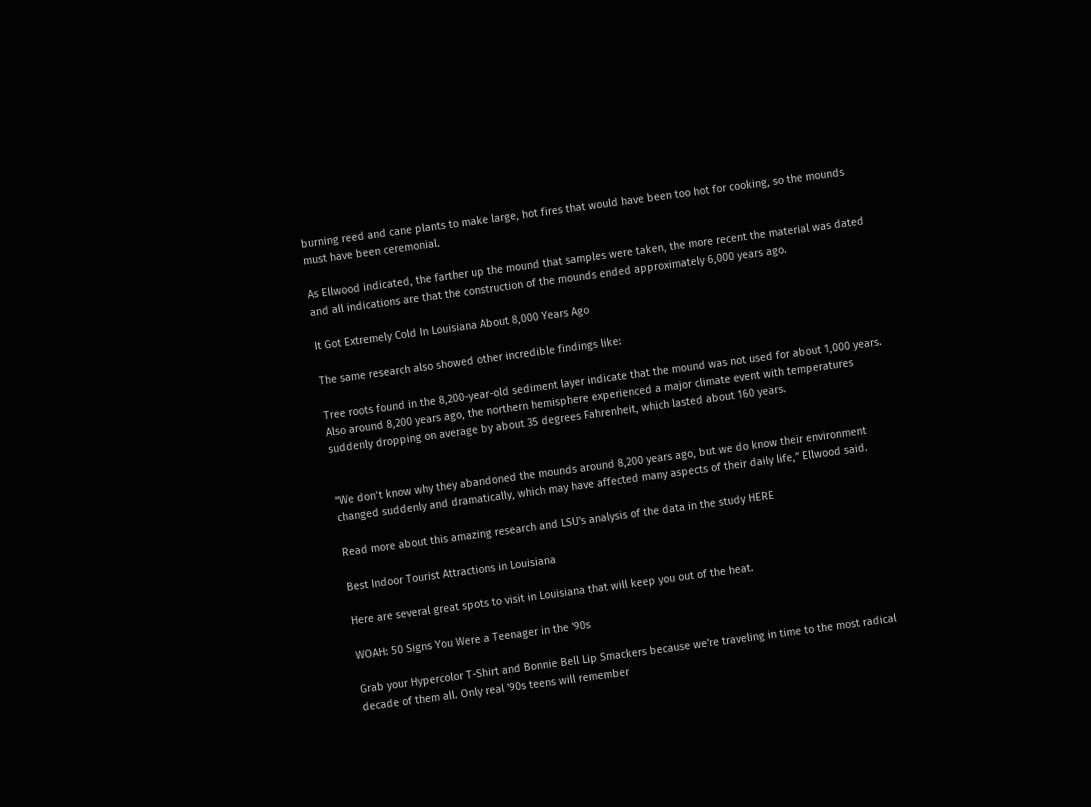burning reed and cane plants to make large, hot fires that would have been too hot for cooking, so the mounds must have been ceremonial.

As Ellwood indicated, the farther up the mound that samples were taken, the more recent the material was dated and all indications are that the construction of the mounds ended approximately 6,000 years ago.

It Got Extremely Cold In Louisiana About 8,000 Years Ago

The same research also showed other incredible findings like:

Tree roots found in the 8,200-year-old sediment layer indicate that the mound was not used for about 1,000 years. Also around 8,200 years ago, the northern hemisphere experienced a major climate event with temperatures suddenly dropping on average by about 35 degrees Fahrenheit, which lasted about 160 years.


“We don’t know why they abandoned the mounds around 8,200 years ago, but we do know their environment changed suddenly and dramatically, which may have affected many aspects of their daily life,” Ellwood said.

Read more about this amazing research and LSU's analysis of the data in the study HERE

Best Indoor Tourist Attractions in Louisiana

Here are several great spots to visit in Louisiana that will keep you out of the heat.

WOAH: 50 Signs You Were a Teenager in the '90s

Grab your Hypercolor T-Shirt and Bonnie Bell Lip Smackers because we're traveling in time to the most radical decade of them all. Only real '90s teens will remember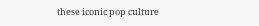these iconic pop culture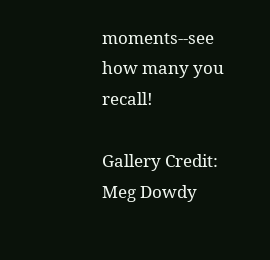moments--see how many you recall!

Gallery Credit: Meg Dowdy